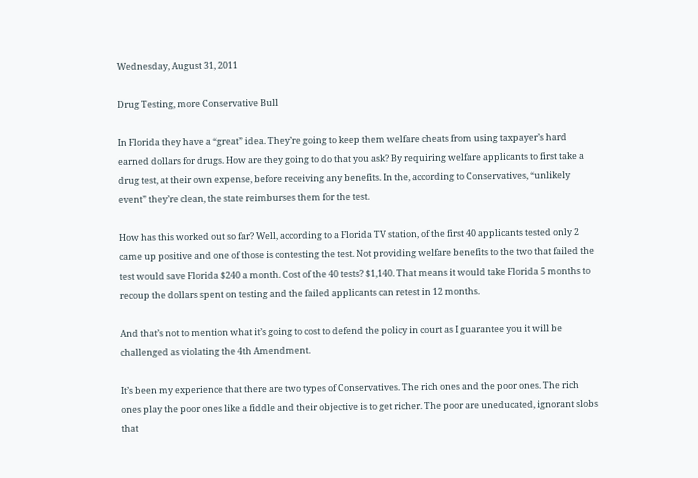Wednesday, August 31, 2011

Drug Testing, more Conservative Bull

In Florida they have a “great” idea. They’re going to keep them welfare cheats from using taxpayer’s hard earned dollars for drugs. How are they going to do that you ask? By requiring welfare applicants to first take a drug test, at their own expense, before receiving any benefits. In the, according to Conservatives, “unlikely event” they’re clean, the state reimburses them for the test.

How has this worked out so far? Well, according to a Florida TV station, of the first 40 applicants tested only 2 came up positive and one of those is contesting the test. Not providing welfare benefits to the two that failed the test would save Florida $240 a month. Cost of the 40 tests? $1,140. That means it would take Florida 5 months to recoup the dollars spent on testing and the failed applicants can retest in 12 months.

And that’s not to mention what it’s going to cost to defend the policy in court as I guarantee you it will be challenged as violating the 4th Amendment.

It’s been my experience that there are two types of Conservatives. The rich ones and the poor ones. The rich ones play the poor ones like a fiddle and their objective is to get richer. The poor are uneducated, ignorant slobs that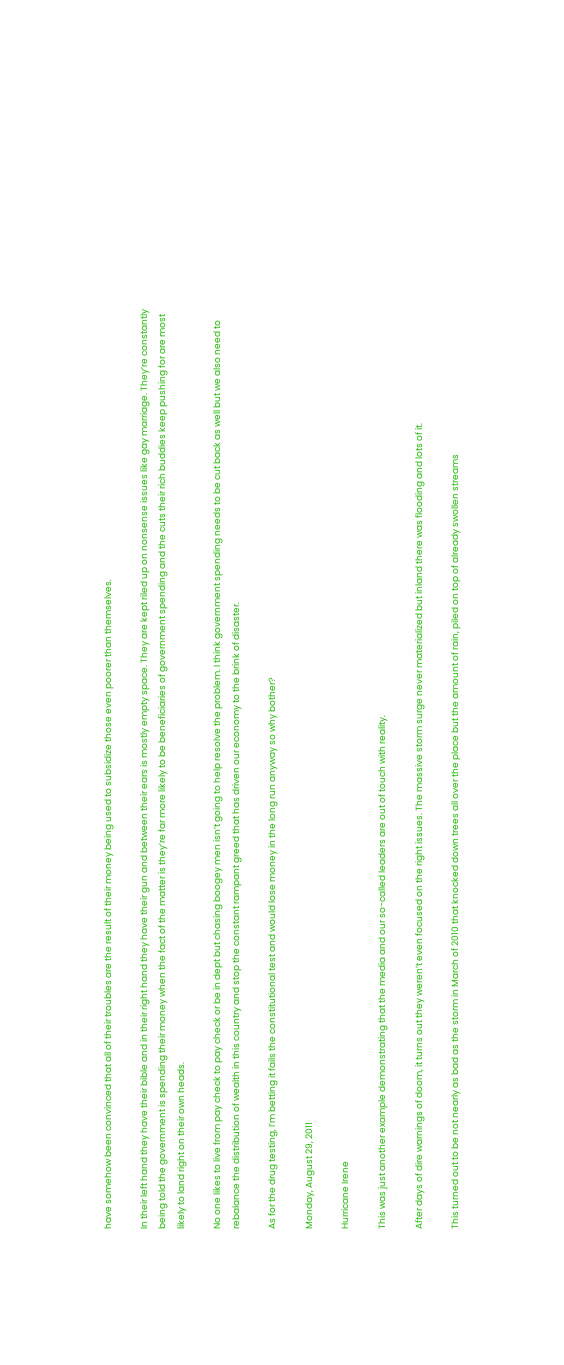have somehow been convinced that all of their troubles are the result of their money being used to subsidize those even poorer than themselves.

In their left hand they have their bible and in their right hand they have their gun and between their ears is mostly empty space. They are kept riled up on nonsense issues like gay marriage. They’re constantly being told the government is spending their money when the fact of the matter is they’re far more likely to be beneficiaries of government spending and the cuts their rich buddies keep pushing for are most likely to land right on their own heads.

No one likes to live from pay check to pay check or be in dept but chasing boogey men isn’t going to help resolve the problem. I think government spending needs to be cut back as well but we also need to rebalance the distribution of wealth in this country and stop the constant rampant greed that has driven our economy to the brink of disaster.

As for the drug testing, I’m betting it fails the constitutional test and would lose money in the long run anyway so why bother?

Monday, August 29, 2011

Hurricane Irene

This was just another example demonstrating that the media and our so-called leaders are out of touch with reality.

After days of dire warnings of doom, it turns out they weren’t even focused on the right issues. The massive storm surge never materialized but inland there was flooding and lots of it.

This turned out to be not nearly as bad as the storm in March of 2010 that knocked down trees all over the place but the amount of rain, piled on top of already swollen streams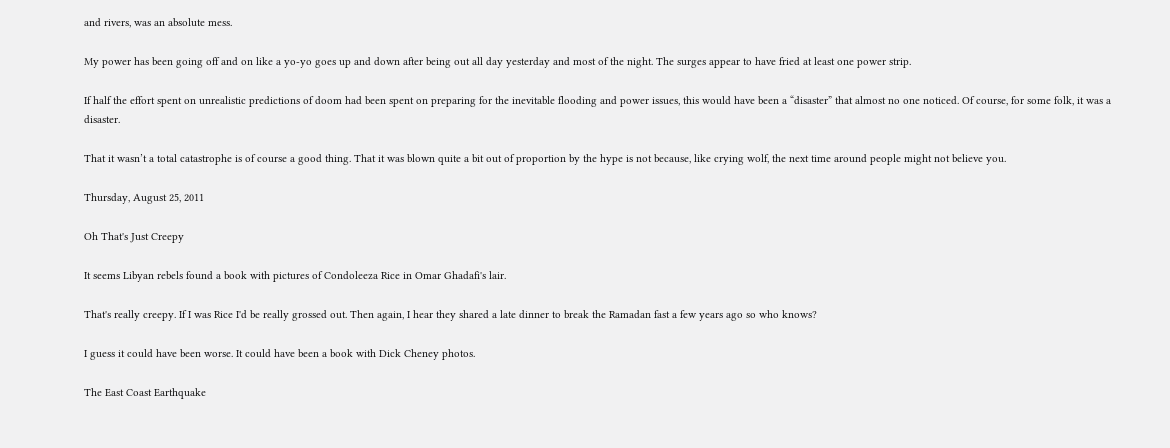and rivers, was an absolute mess.

My power has been going off and on like a yo-yo goes up and down after being out all day yesterday and most of the night. The surges appear to have fried at least one power strip.

If half the effort spent on unrealistic predictions of doom had been spent on preparing for the inevitable flooding and power issues, this would have been a “disaster” that almost no one noticed. Of course, for some folk, it was a disaster.

That it wasn’t a total catastrophe is of course a good thing. That it was blown quite a bit out of proportion by the hype is not because, like crying wolf, the next time around people might not believe you.

Thursday, August 25, 2011

Oh That's Just Creepy

It seems Libyan rebels found a book with pictures of Condoleeza Rice in Omar Ghadafi's lair.

That's really creepy. If I was Rice I'd be really grossed out. Then again, I hear they shared a late dinner to break the Ramadan fast a few years ago so who knows?

I guess it could have been worse. It could have been a book with Dick Cheney photos.

The East Coast Earthquake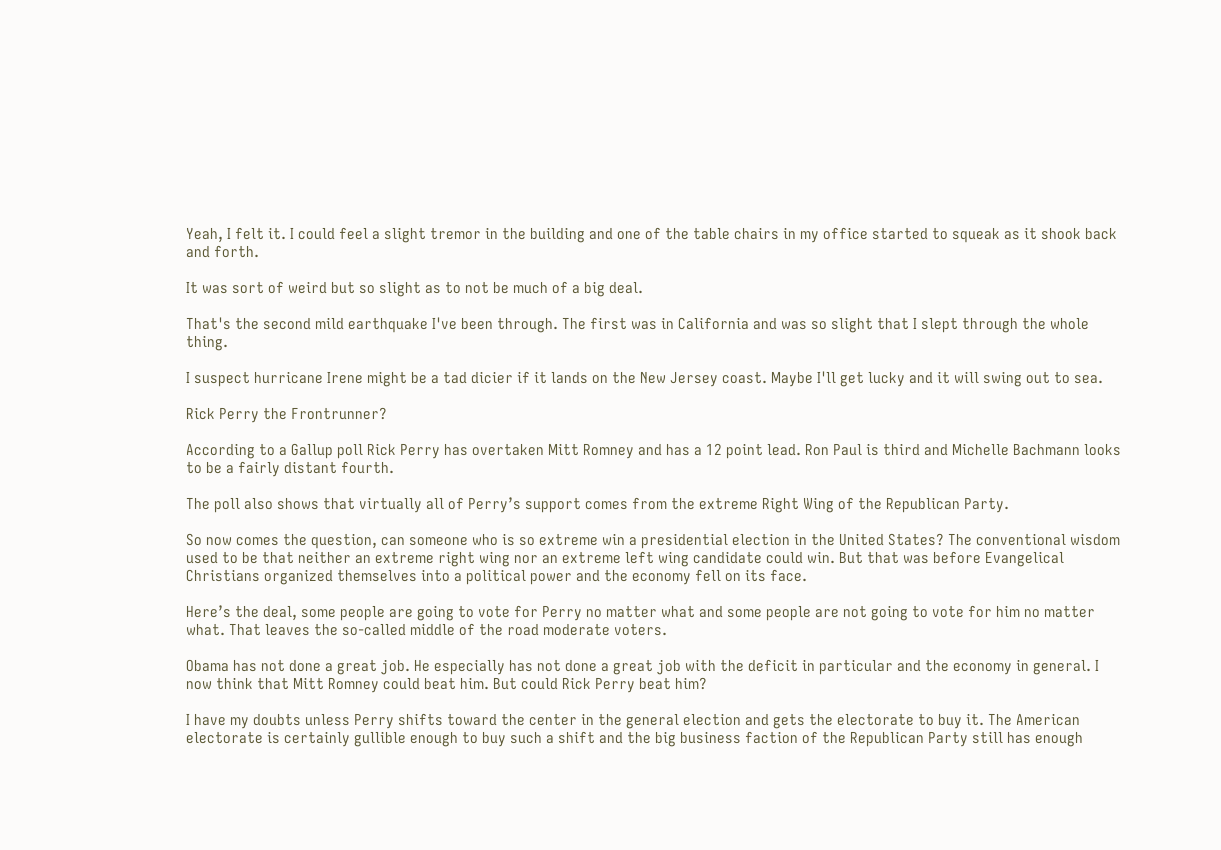Yeah, I felt it. I could feel a slight tremor in the building and one of the table chairs in my office started to squeak as it shook back and forth.

It was sort of weird but so slight as to not be much of a big deal.

That's the second mild earthquake I've been through. The first was in California and was so slight that I slept through the whole thing.

I suspect hurricane Irene might be a tad dicier if it lands on the New Jersey coast. Maybe I'll get lucky and it will swing out to sea.

Rick Perry the Frontrunner?

According to a Gallup poll Rick Perry has overtaken Mitt Romney and has a 12 point lead. Ron Paul is third and Michelle Bachmann looks to be a fairly distant fourth.

The poll also shows that virtually all of Perry’s support comes from the extreme Right Wing of the Republican Party.

So now comes the question, can someone who is so extreme win a presidential election in the United States? The conventional wisdom used to be that neither an extreme right wing nor an extreme left wing candidate could win. But that was before Evangelical Christians organized themselves into a political power and the economy fell on its face.

Here’s the deal, some people are going to vote for Perry no matter what and some people are not going to vote for him no matter what. That leaves the so-called middle of the road moderate voters.

Obama has not done a great job. He especially has not done a great job with the deficit in particular and the economy in general. I now think that Mitt Romney could beat him. But could Rick Perry beat him?

I have my doubts unless Perry shifts toward the center in the general election and gets the electorate to buy it. The American electorate is certainly gullible enough to buy such a shift and the big business faction of the Republican Party still has enough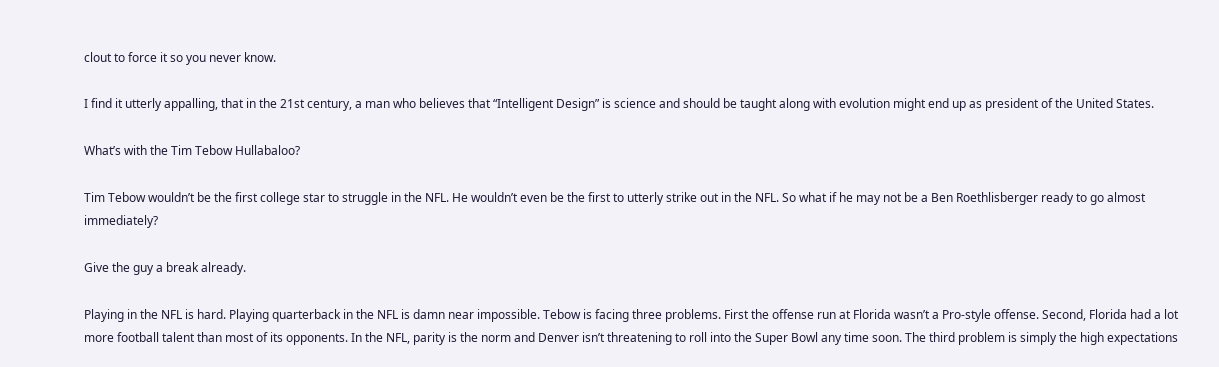clout to force it so you never know.

I find it utterly appalling, that in the 21st century, a man who believes that “Intelligent Design” is science and should be taught along with evolution might end up as president of the United States.

What’s with the Tim Tebow Hullabaloo?

Tim Tebow wouldn’t be the first college star to struggle in the NFL. He wouldn’t even be the first to utterly strike out in the NFL. So what if he may not be a Ben Roethlisberger ready to go almost immediately?

Give the guy a break already.

Playing in the NFL is hard. Playing quarterback in the NFL is damn near impossible. Tebow is facing three problems. First the offense run at Florida wasn’t a Pro-style offense. Second, Florida had a lot more football talent than most of its opponents. In the NFL, parity is the norm and Denver isn’t threatening to roll into the Super Bowl any time soon. The third problem is simply the high expectations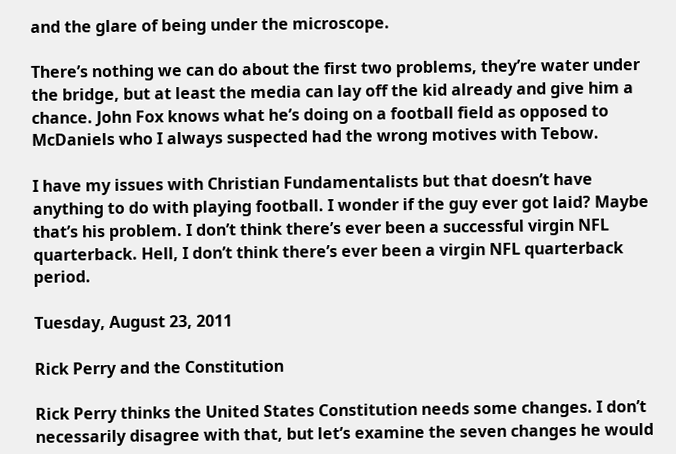and the glare of being under the microscope.

There’s nothing we can do about the first two problems, they’re water under the bridge, but at least the media can lay off the kid already and give him a chance. John Fox knows what he’s doing on a football field as opposed to McDaniels who I always suspected had the wrong motives with Tebow.

I have my issues with Christian Fundamentalists but that doesn’t have anything to do with playing football. I wonder if the guy ever got laid? Maybe that’s his problem. I don’t think there’s ever been a successful virgin NFL quarterback. Hell, I don’t think there’s ever been a virgin NFL quarterback period.

Tuesday, August 23, 2011

Rick Perry and the Constitution

Rick Perry thinks the United States Constitution needs some changes. I don’t necessarily disagree with that, but let’s examine the seven changes he would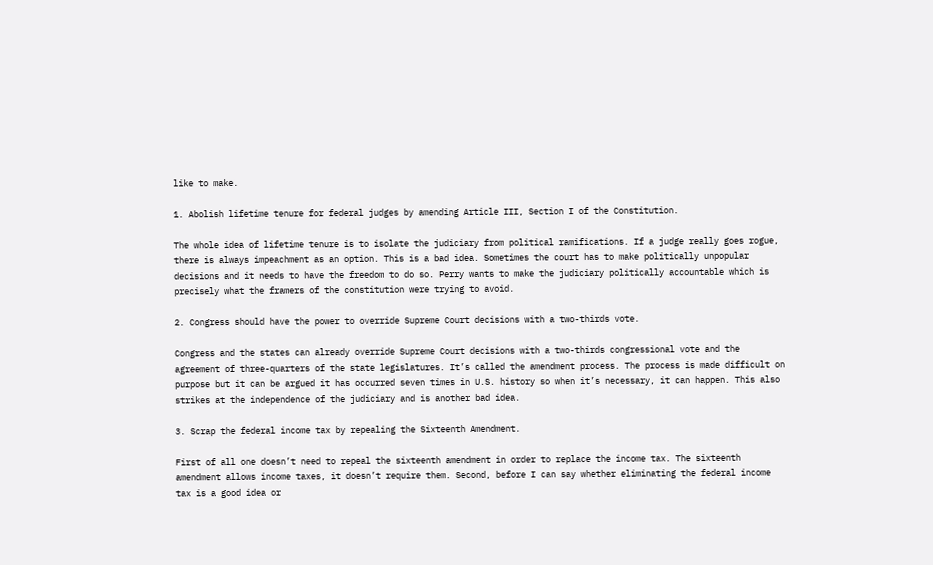like to make.

1. Abolish lifetime tenure for federal judges by amending Article III, Section I of the Constitution.

The whole idea of lifetime tenure is to isolate the judiciary from political ramifications. If a judge really goes rogue, there is always impeachment as an option. This is a bad idea. Sometimes the court has to make politically unpopular decisions and it needs to have the freedom to do so. Perry wants to make the judiciary politically accountable which is precisely what the framers of the constitution were trying to avoid.

2. Congress should have the power to override Supreme Court decisions with a two-thirds vote.

Congress and the states can already override Supreme Court decisions with a two-thirds congressional vote and the agreement of three-quarters of the state legislatures. It’s called the amendment process. The process is made difficult on purpose but it can be argued it has occurred seven times in U.S. history so when it’s necessary, it can happen. This also strikes at the independence of the judiciary and is another bad idea.

3. Scrap the federal income tax by repealing the Sixteenth Amendment.

First of all one doesn’t need to repeal the sixteenth amendment in order to replace the income tax. The sixteenth amendment allows income taxes, it doesn’t require them. Second, before I can say whether eliminating the federal income tax is a good idea or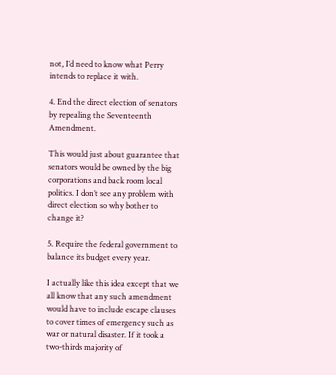not, I’d need to know what Perry intends to replace it with.

4. End the direct election of senators by repealing the Seventeenth Amendment.

This would just about guarantee that senators would be owned by the big corporations and back room local politics. I don’t see any problem with direct election so why bother to change it?

5. Require the federal government to balance its budget every year.

I actually like this idea except that we all know that any such amendment would have to include escape clauses to cover times of emergency such as war or natural disaster. If it took a two-thirds majority of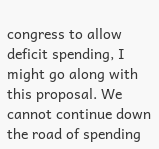congress to allow deficit spending, I might go along with this proposal. We cannot continue down the road of spending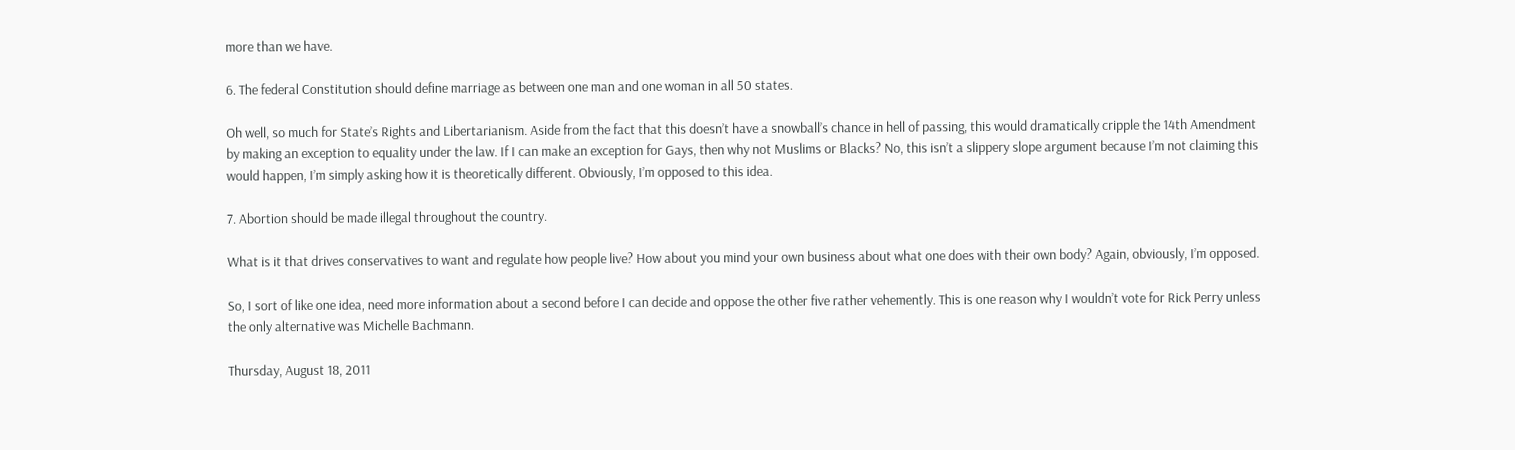more than we have.

6. The federal Constitution should define marriage as between one man and one woman in all 50 states.

Oh well, so much for State’s Rights and Libertarianism. Aside from the fact that this doesn’t have a snowball’s chance in hell of passing, this would dramatically cripple the 14th Amendment by making an exception to equality under the law. If I can make an exception for Gays, then why not Muslims or Blacks? No, this isn’t a slippery slope argument because I’m not claiming this would happen, I’m simply asking how it is theoretically different. Obviously, I’m opposed to this idea.

7. Abortion should be made illegal throughout the country.

What is it that drives conservatives to want and regulate how people live? How about you mind your own business about what one does with their own body? Again, obviously, I’m opposed.

So, I sort of like one idea, need more information about a second before I can decide and oppose the other five rather vehemently. This is one reason why I wouldn’t vote for Rick Perry unless the only alternative was Michelle Bachmann.

Thursday, August 18, 2011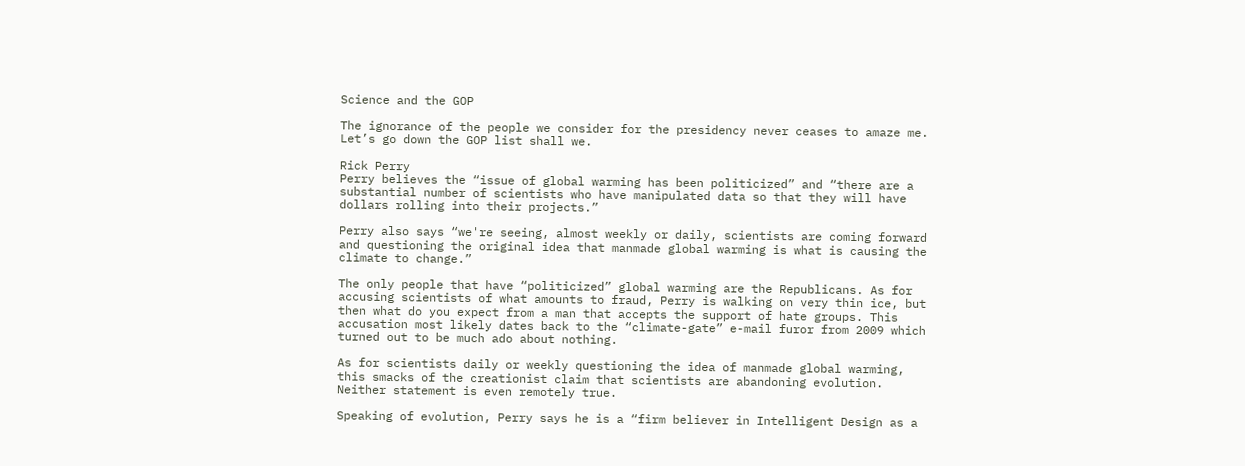Science and the GOP

The ignorance of the people we consider for the presidency never ceases to amaze me. Let’s go down the GOP list shall we.

Rick Perry
Perry believes the “issue of global warming has been politicized” and “there are a substantial number of scientists who have manipulated data so that they will have dollars rolling into their projects.”

Perry also says “we're seeing, almost weekly or daily, scientists are coming forward and questioning the original idea that manmade global warming is what is causing the climate to change.”

The only people that have “politicized” global warming are the Republicans. As for accusing scientists of what amounts to fraud, Perry is walking on very thin ice, but then what do you expect from a man that accepts the support of hate groups. This accusation most likely dates back to the “climate-gate” e-mail furor from 2009 which turned out to be much ado about nothing.

As for scientists daily or weekly questioning the idea of manmade global warming, this smacks of the creationist claim that scientists are abandoning evolution. Neither statement is even remotely true.

Speaking of evolution, Perry says he is a “firm believer in Intelligent Design as a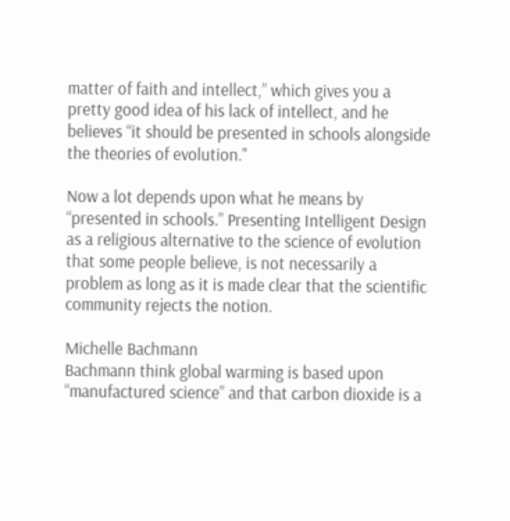matter of faith and intellect,” which gives you a pretty good idea of his lack of intellect, and he believes “it should be presented in schools alongside the theories of evolution."

Now a lot depends upon what he means by “presented in schools.” Presenting Intelligent Design as a religious alternative to the science of evolution that some people believe, is not necessarily a problem as long as it is made clear that the scientific community rejects the notion.

Michelle Bachmann
Bachmann think global warming is based upon “manufactured science” and that carbon dioxide is a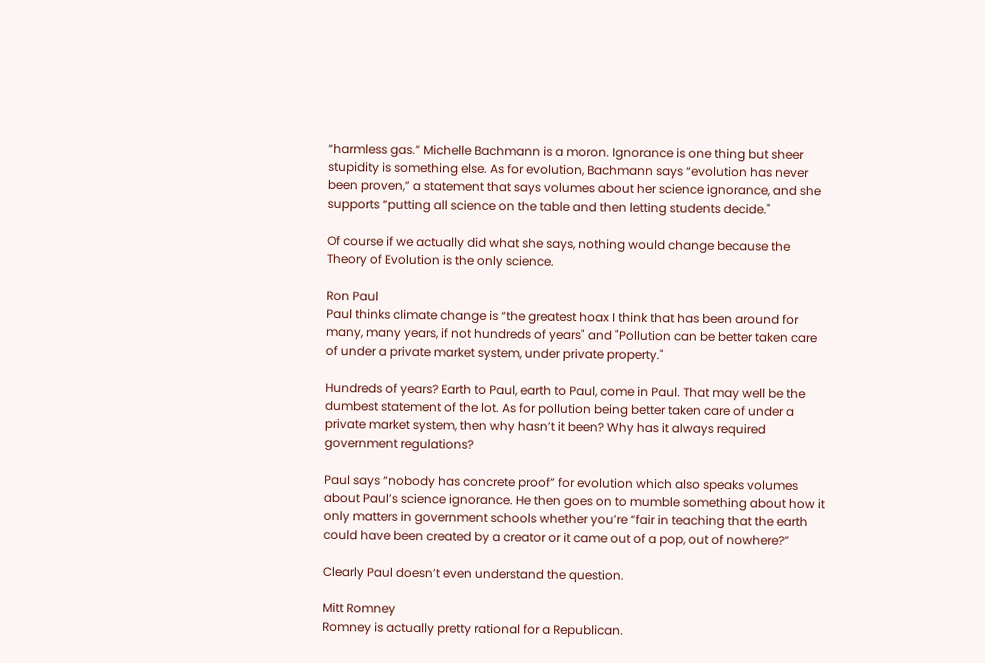“harmless gas.” Michelle Bachmann is a moron. Ignorance is one thing but sheer stupidity is something else. As for evolution, Bachmann says “evolution has never been proven,” a statement that says volumes about her science ignorance, and she supports “putting all science on the table and then letting students decide."

Of course if we actually did what she says, nothing would change because the Theory of Evolution is the only science.

Ron Paul
Paul thinks climate change is “the greatest hoax I think that has been around for many, many years, if not hundreds of years" and "Pollution can be better taken care of under a private market system, under private property."

Hundreds of years? Earth to Paul, earth to Paul, come in Paul. That may well be the dumbest statement of the lot. As for pollution being better taken care of under a private market system, then why hasn’t it been? Why has it always required government regulations?

Paul says “nobody has concrete proof” for evolution which also speaks volumes about Paul’s science ignorance. He then goes on to mumble something about how it only matters in government schools whether you’re “fair in teaching that the earth could have been created by a creator or it came out of a pop, out of nowhere?”

Clearly Paul doesn’t even understand the question.

Mitt Romney
Romney is actually pretty rational for a Republican.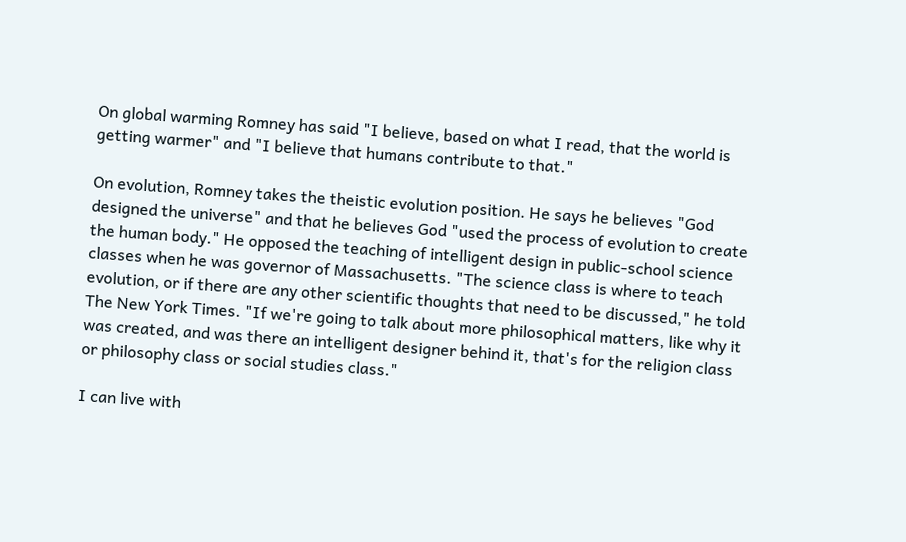On global warming Romney has said "I believe, based on what I read, that the world is getting warmer" and "I believe that humans contribute to that."

On evolution, Romney takes the theistic evolution position. He says he believes "God designed the universe" and that he believes God "used the process of evolution to create the human body." He opposed the teaching of intelligent design in public-school science classes when he was governor of Massachusetts. "The science class is where to teach evolution, or if there are any other scientific thoughts that need to be discussed," he told The New York Times. "If we're going to talk about more philosophical matters, like why it was created, and was there an intelligent designer behind it, that's for the religion class or philosophy class or social studies class."

I can live with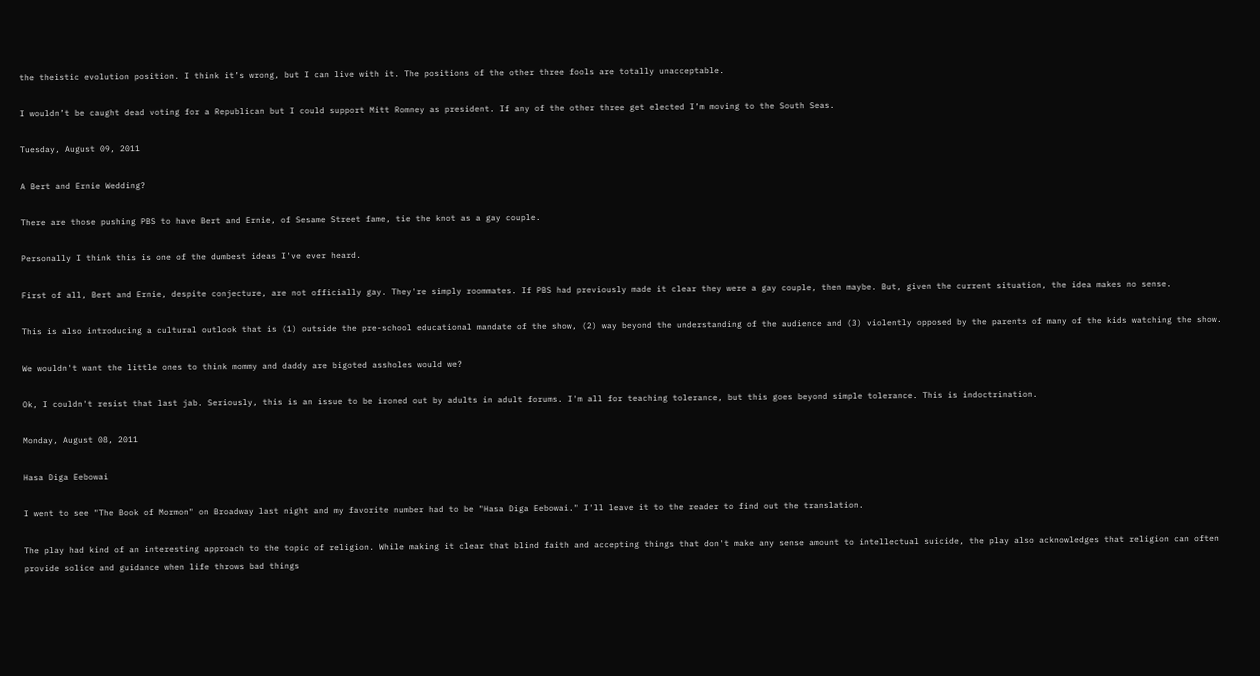the theistic evolution position. I think it’s wrong, but I can live with it. The positions of the other three fools are totally unacceptable.

I wouldn’t be caught dead voting for a Republican but I could support Mitt Romney as president. If any of the other three get elected I’m moving to the South Seas.

Tuesday, August 09, 2011

A Bert and Ernie Wedding?

There are those pushing PBS to have Bert and Ernie, of Sesame Street fame, tie the knot as a gay couple.

Personally I think this is one of the dumbest ideas I've ever heard.

First of all, Bert and Ernie, despite conjecture, are not officially gay. They're simply roommates. If PBS had previously made it clear they were a gay couple, then maybe. But, given the current situation, the idea makes no sense.

This is also introducing a cultural outlook that is (1) outside the pre-school educational mandate of the show, (2) way beyond the understanding of the audience and (3) violently opposed by the parents of many of the kids watching the show.

We wouldn't want the little ones to think mommy and daddy are bigoted assholes would we?

Ok, I couldn't resist that last jab. Seriously, this is an issue to be ironed out by adults in adult forums. I'm all for teaching tolerance, but this goes beyond simple tolerance. This is indoctrination.

Monday, August 08, 2011

Hasa Diga Eebowai

I went to see "The Book of Mormon" on Broadway last night and my favorite number had to be "Hasa Diga Eebowai." I'll leave it to the reader to find out the translation.

The play had kind of an interesting approach to the topic of religion. While making it clear that blind faith and accepting things that don't make any sense amount to intellectual suicide, the play also acknowledges that religion can often provide solice and guidance when life throws bad things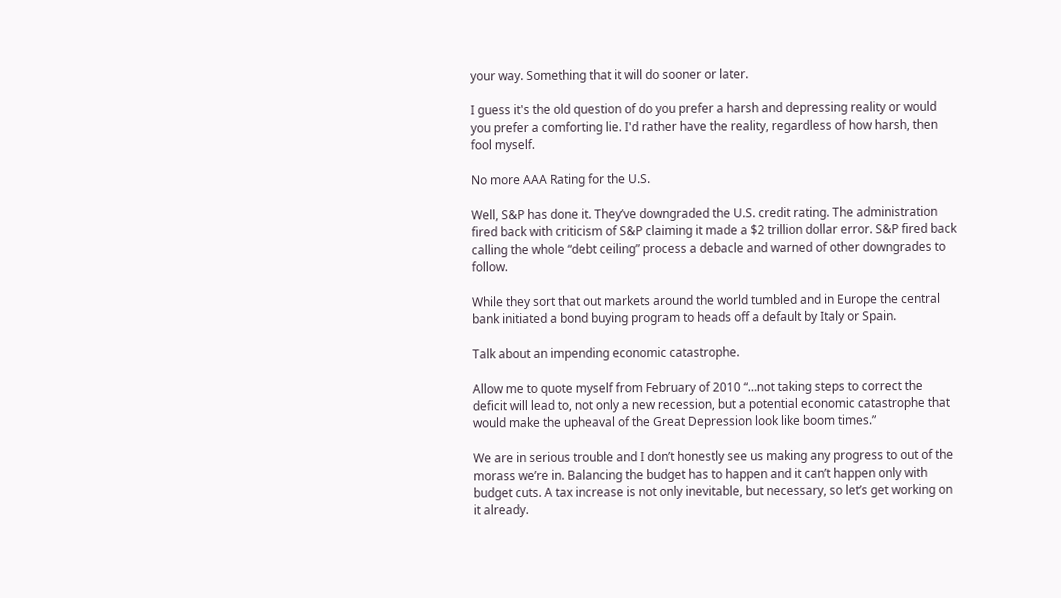your way. Something that it will do sooner or later.

I guess it's the old question of do you prefer a harsh and depressing reality or would you prefer a comforting lie. I'd rather have the reality, regardless of how harsh, then fool myself.

No more AAA Rating for the U.S.

Well, S&P has done it. They’ve downgraded the U.S. credit rating. The administration fired back with criticism of S&P claiming it made a $2 trillion dollar error. S&P fired back calling the whole “debt ceiling” process a debacle and warned of other downgrades to follow.

While they sort that out markets around the world tumbled and in Europe the central bank initiated a bond buying program to heads off a default by Italy or Spain.

Talk about an impending economic catastrophe.

Allow me to quote myself from February of 2010 “…not taking steps to correct the deficit will lead to, not only a new recession, but a potential economic catastrophe that would make the upheaval of the Great Depression look like boom times.”

We are in serious trouble and I don’t honestly see us making any progress to out of the morass we’re in. Balancing the budget has to happen and it can’t happen only with budget cuts. A tax increase is not only inevitable, but necessary, so let’s get working on it already.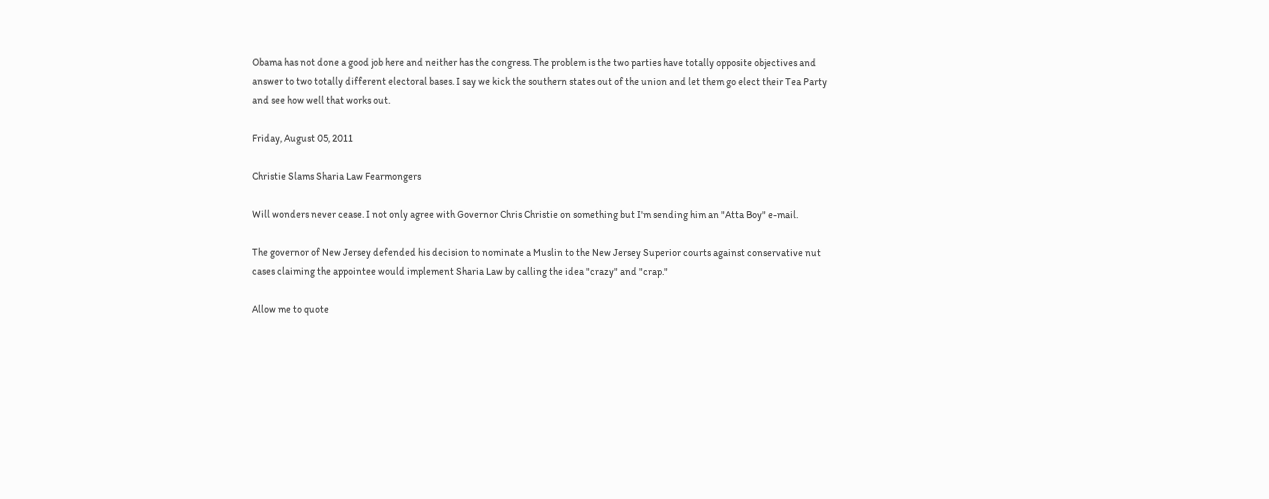Obama has not done a good job here and neither has the congress. The problem is the two parties have totally opposite objectives and answer to two totally different electoral bases. I say we kick the southern states out of the union and let them go elect their Tea Party and see how well that works out.

Friday, August 05, 2011

Christie Slams Sharia Law Fearmongers

Will wonders never cease. I not only agree with Governor Chris Christie on something but I'm sending him an "Atta Boy" e-mail.

The governor of New Jersey defended his decision to nominate a Muslin to the New Jersey Superior courts against conservative nut cases claiming the appointee would implement Sharia Law by calling the idea "crazy" and "crap."

Allow me to quote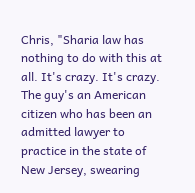Chris, "Sharia law has nothing to do with this at all. It's crazy. It's crazy. The guy's an American citizen who has been an admitted lawyer to practice in the state of New Jersey, swearing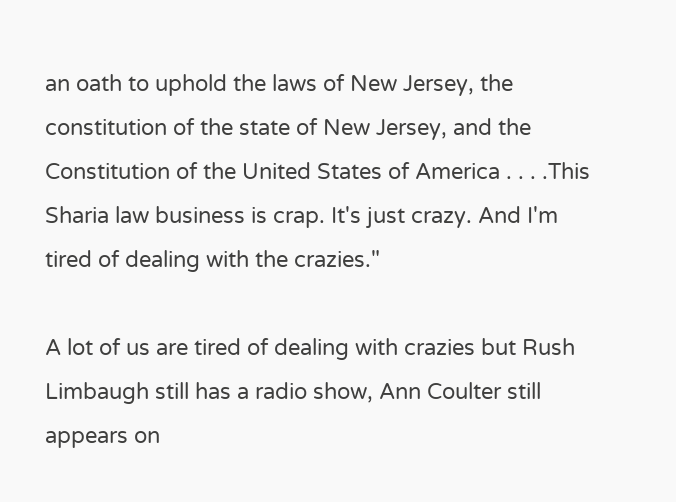an oath to uphold the laws of New Jersey, the constitution of the state of New Jersey, and the Constitution of the United States of America . . . .This Sharia law business is crap. It's just crazy. And I'm tired of dealing with the crazies."

A lot of us are tired of dealing with crazies but Rush Limbaugh still has a radio show, Ann Coulter still appears on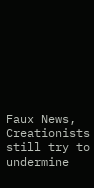Faux News, Creationists still try to undermine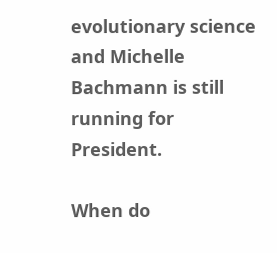evolutionary science and Michelle Bachmann is still running for President.

When do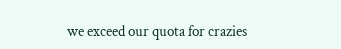we exceed our quota for crazies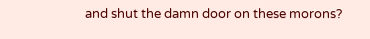and shut the damn door on these morons?